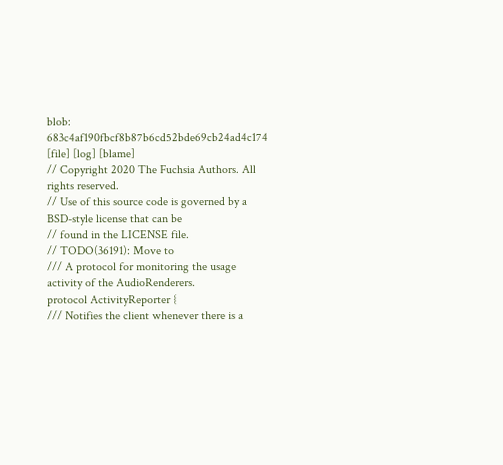blob: 683c4af190fbcf8b87b6cd52bde69cb24ad4c174 [file] [log] [blame]
// Copyright 2020 The Fuchsia Authors. All rights reserved.
// Use of this source code is governed by a BSD-style license that can be
// found in the LICENSE file.
// TODO(36191): Move to
/// A protocol for monitoring the usage activity of the AudioRenderers.
protocol ActivityReporter {
/// Notifies the client whenever there is a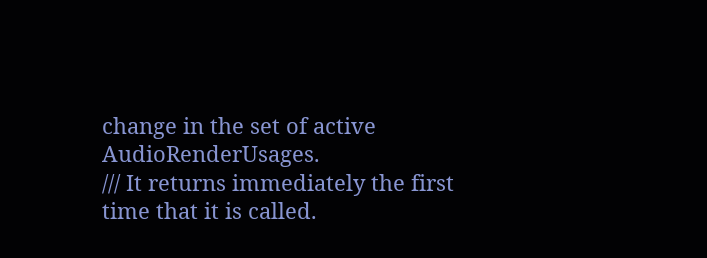change in the set of active AudioRenderUsages.
/// It returns immediately the first time that it is called.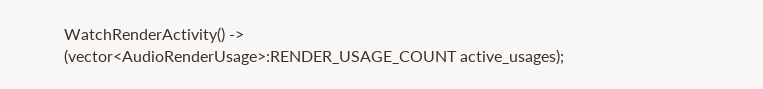WatchRenderActivity() -> (vector<AudioRenderUsage>:RENDER_USAGE_COUNT active_usages);